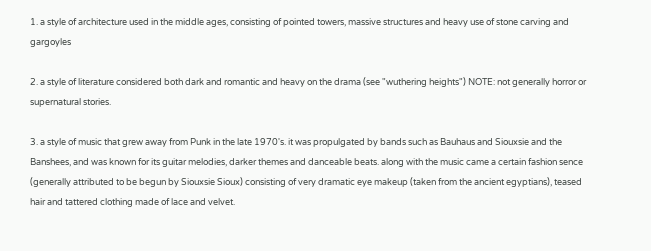1. a style of architecture used in the middle ages, consisting of pointed towers, massive structures and heavy use of stone carving and gargoyles

2. a style of literature considered both dark and romantic and heavy on the drama (see "wuthering heights") NOTE: not generally horror or supernatural stories.

3. a style of music that grew away from Punk in the late 1970's. it was propulgated by bands such as Bauhaus and Siouxsie and the Banshees, and was known for its guitar melodies, darker themes and danceable beats. along with the music came a certain fashion sence (generally attributed to be begun by Siouxsie Sioux) consisting of very dramatic eye makeup (taken from the ancient egyptians), teased hair and tattered clothing made of lace and velvet.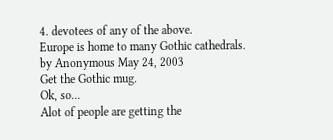4. devotees of any of the above.
Europe is home to many Gothic cathedrals.
by Anonymous May 24, 2003
Get the Gothic mug.
Ok, so...
Alot of people are getting the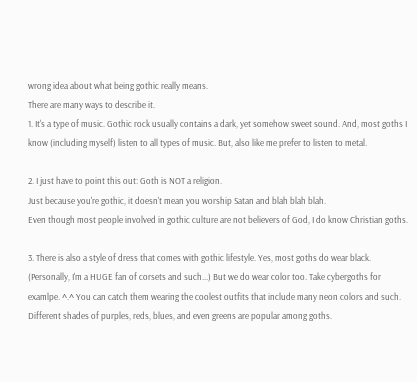wrong idea about what being gothic really means.
There are many ways to describe it.
1. It's a type of music. Gothic rock usually contains a dark, yet somehow sweet sound. And, most goths I know (including myself) listen to all types of music. But, also like me prefer to listen to metal.

2. I just have to point this out: Goth is NOT a religion.
Just because you're gothic, it doesn't mean you worship Satan and blah blah blah.
Even though most people involved in gothic culture are not believers of God, I do know Christian goths.

3. There is also a style of dress that comes with gothic lifestyle. Yes, most goths do wear black. (Personally, I'm a HUGE fan of corsets and such...) But we do wear color too. Take cybergoths for examlpe. ^.^ You can catch them wearing the coolest outfits that include many neon colors and such. Different shades of purples, reds, blues, and even greens are popular among goths.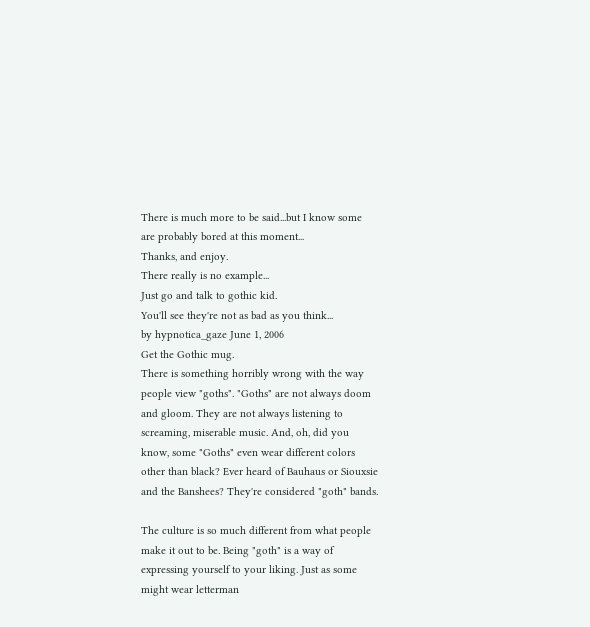There is much more to be said...but I know some are probably bored at this moment...
Thanks, and enjoy.
There really is no example...
Just go and talk to gothic kid.
You'll see they're not as bad as you think...
by hypnotica_gaze June 1, 2006
Get the Gothic mug.
There is something horribly wrong with the way people view "goths". "Goths" are not always doom and gloom. They are not always listening to screaming, miserable music. And, oh, did you know, some "Goths" even wear different colors other than black? Ever heard of Bauhaus or Siouxsie and the Banshees? They're considered "goth" bands.

The culture is so much different from what people make it out to be. Being "goth" is a way of expressing yourself to your liking. Just as some might wear letterman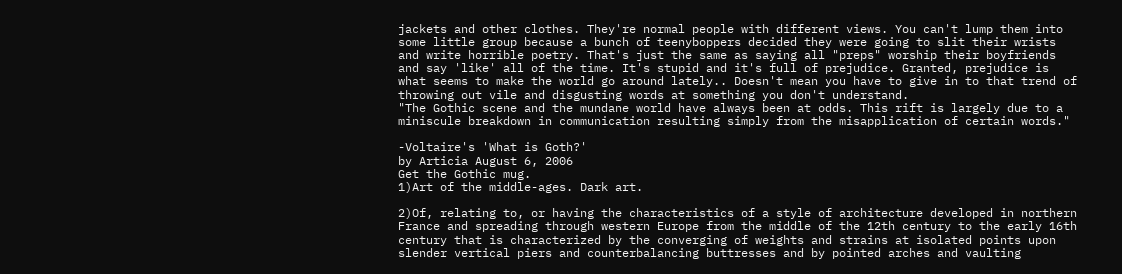jackets and other clothes. They're normal people with different views. You can't lump them into some little group because a bunch of teenyboppers decided they were going to slit their wrists and write horrible poetry. That's just the same as saying all "preps" worship their boyfriends and say 'like' all of the time. It's stupid and it's full of prejudice. Granted, prejudice is what seems to make the world go around lately.. Doesn't mean you have to give in to that trend of throwing out vile and disgusting words at something you don't understand.
"The Gothic scene and the mundane world have always been at odds. This rift is largely due to a miniscule breakdown in communication resulting simply from the misapplication of certain words."

-Voltaire's 'What is Goth?'
by Articia August 6, 2006
Get the Gothic mug.
1)Art of the middle-ages. Dark art.

2)Of, relating to, or having the characteristics of a style of architecture developed in northern France and spreading through western Europe from the middle of the 12th century to the early 16th century that is characterized by the converging of weights and strains at isolated points upon slender vertical piers and counterbalancing buttresses and by pointed arches and vaulting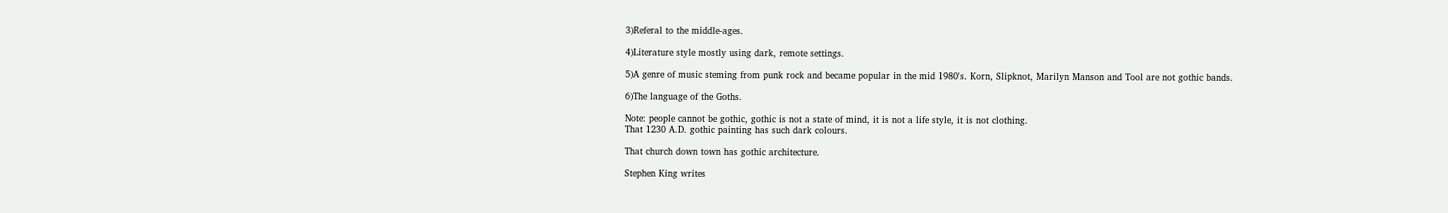3)Referal to the middle-ages.

4)Literature style mostly using dark, remote settings.

5)A genre of music steming from punk rock and became popular in the mid 1980's. Korn, Slipknot, Marilyn Manson and Tool are not gothic bands.

6)The language of the Goths.

Note: people cannot be gothic, gothic is not a state of mind, it is not a life style, it is not clothing.
That 1230 A.D. gothic painting has such dark colours.

That church down town has gothic architecture.

Stephen King writes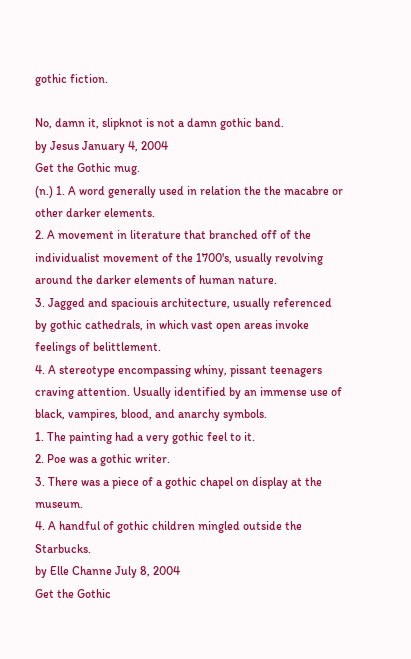gothic fiction.

No, damn it, slipknot is not a damn gothic band.
by Jesus January 4, 2004
Get the Gothic mug.
(n.) 1. A word generally used in relation the the macabre or other darker elements.
2. A movement in literature that branched off of the individualist movement of the 1700's, usually revolving around the darker elements of human nature.
3. Jagged and spaciouis architecture, usually referenced by gothic cathedrals, in which vast open areas invoke feelings of belittlement.
4. A stereotype encompassing whiny, pissant teenagers craving attention. Usually identified by an immense use of black, vampires, blood, and anarchy symbols.
1. The painting had a very gothic feel to it.
2. Poe was a gothic writer.
3. There was a piece of a gothic chapel on display at the museum.
4. A handful of gothic children mingled outside the Starbucks.
by Elle Channe July 8, 2004
Get the Gothic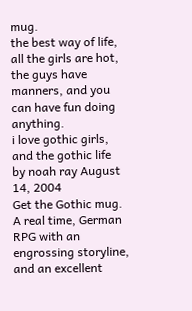mug.
the best way of life, all the girls are hot, the guys have manners, and you can have fun doing anything.
i love gothic girls, and the gothic life
by noah ray August 14, 2004
Get the Gothic mug.
A real time, German RPG with an engrossing storyline, and an excellent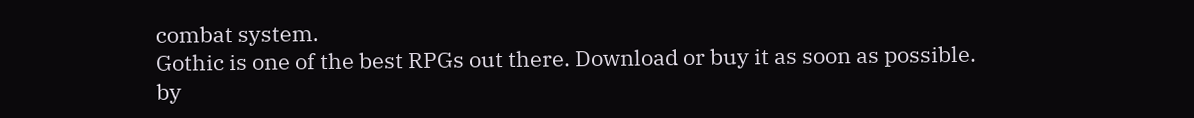combat system.
Gothic is one of the best RPGs out there. Download or buy it as soon as possible.
by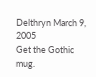Delthryn March 9, 2005
Get the Gothic mug.